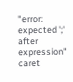"error: expected ';' after expression" caret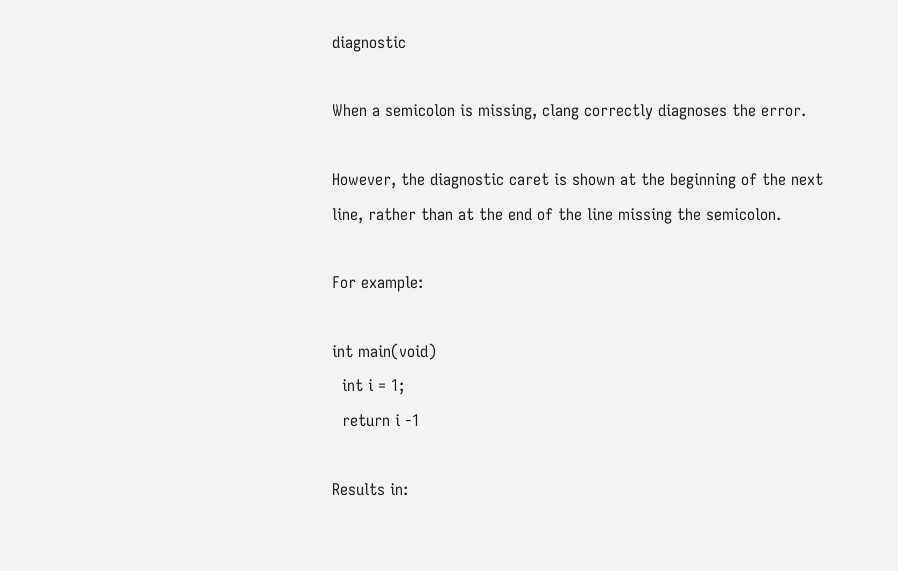diagnostic

When a semicolon is missing, clang correctly diagnoses the error.

However, the diagnostic caret is shown at the beginning of the next
line, rather than at the end of the line missing the semicolon.

For example:

int main(void)
  int i = 1;
  return i -1

Results in: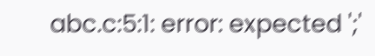abc.c:5:1: error: expected ';'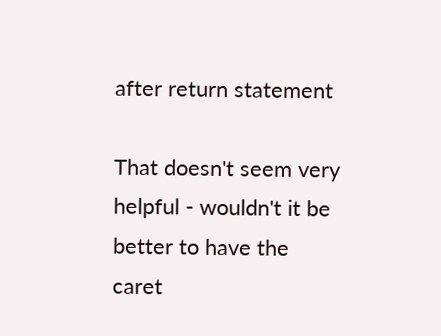after return statement

That doesn't seem very helpful - wouldn't it be better to have the
caret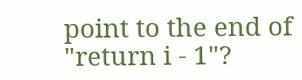point to the end of "return i - 1"?